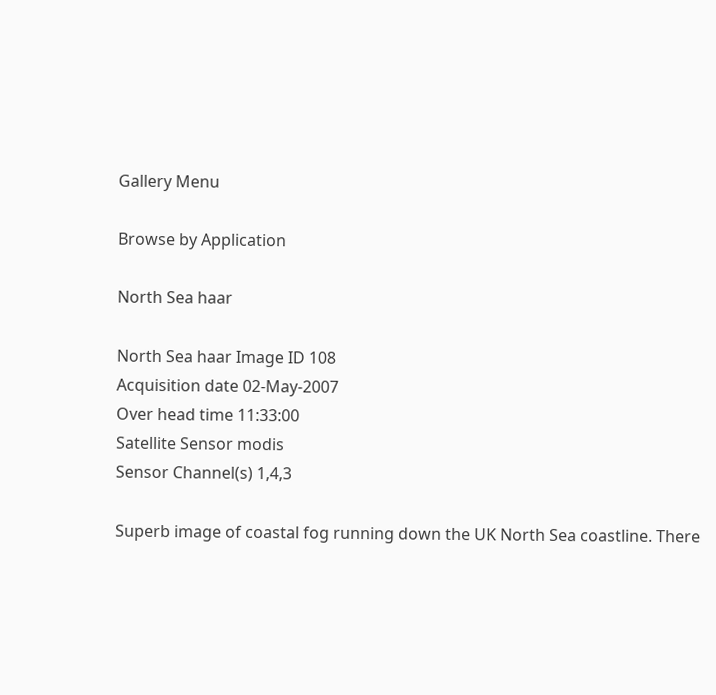Gallery Menu

Browse by Application

North Sea haar

North Sea haar Image ID 108
Acquisition date 02-May-2007
Over head time 11:33:00
Satellite Sensor modis
Sensor Channel(s) 1,4,3

Superb image of coastal fog running down the UK North Sea coastline. There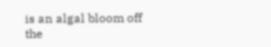is an algal bloom off the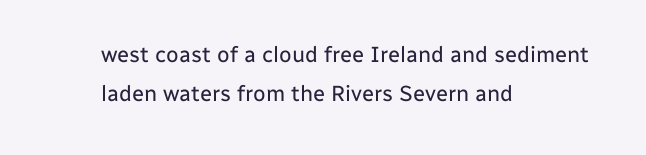west coast of a cloud free Ireland and sediment laden waters from the Rivers Severn and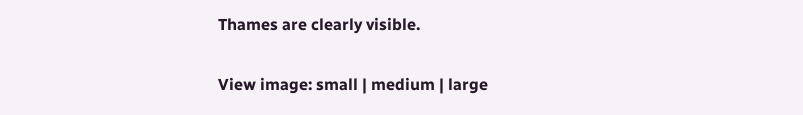Thames are clearly visible.

View image: small | medium | large